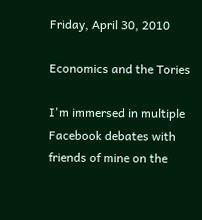Friday, April 30, 2010

Economics and the Tories

I'm immersed in multiple Facebook debates with friends of mine on the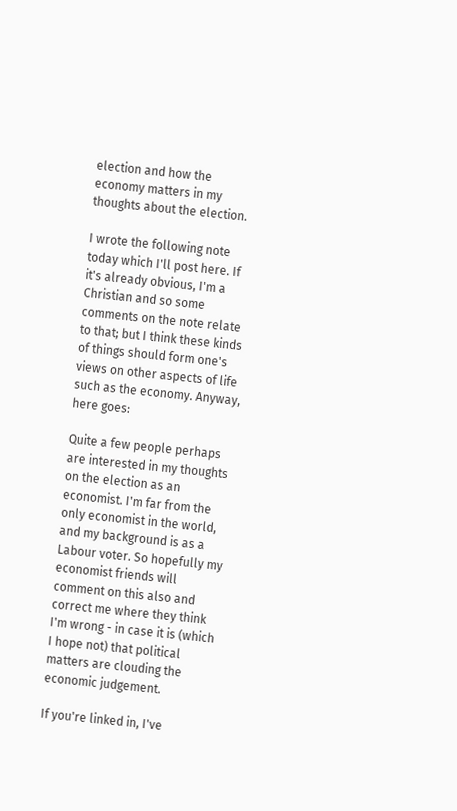election and how the economy matters in my thoughts about the election.

I wrote the following note today which I'll post here. If it's already obvious, I'm a Christian and so some comments on the note relate to that; but I think these kinds of things should form one's views on other aspects of life such as the economy. Anyway, here goes:

Quite a few people perhaps are interested in my thoughts on the election as an economist. I'm far from the only economist in the world, and my background is as a Labour voter. So hopefully my economist friends will comment on this also and correct me where they think I'm wrong - in case it is (which I hope not) that political matters are clouding the economic judgement.

If you're linked in, I've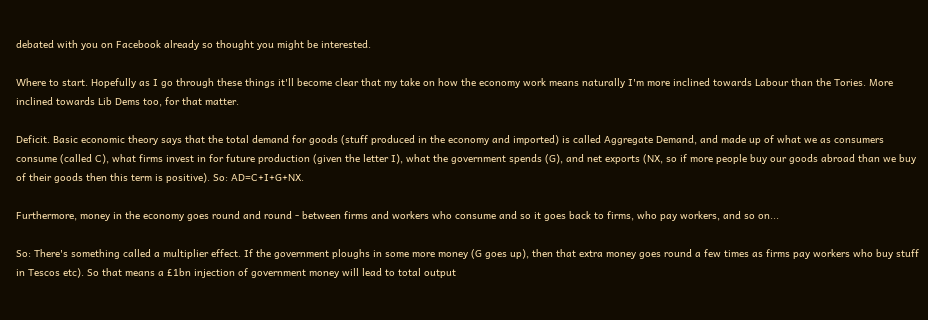debated with you on Facebook already so thought you might be interested.

Where to start. Hopefully as I go through these things it'll become clear that my take on how the economy work means naturally I'm more inclined towards Labour than the Tories. More inclined towards Lib Dems too, for that matter.

Deficit. Basic economic theory says that the total demand for goods (stuff produced in the economy and imported) is called Aggregate Demand, and made up of what we as consumers consume (called C), what firms invest in for future production (given the letter I), what the government spends (G), and net exports (NX, so if more people buy our goods abroad than we buy of their goods then this term is positive). So: AD=C+I+G+NX.

Furthermore, money in the economy goes round and round - between firms and workers who consume and so it goes back to firms, who pay workers, and so on...

So: There's something called a multiplier effect. If the government ploughs in some more money (G goes up), then that extra money goes round a few times as firms pay workers who buy stuff in Tescos etc). So that means a £1bn injection of government money will lead to total output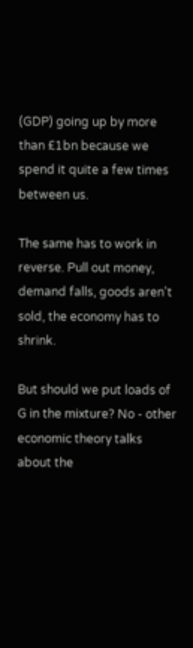(GDP) going up by more than £1bn because we spend it quite a few times between us.

The same has to work in reverse. Pull out money, demand falls, goods aren't sold, the economy has to shrink.

But should we put loads of G in the mixture? No - other economic theory talks about the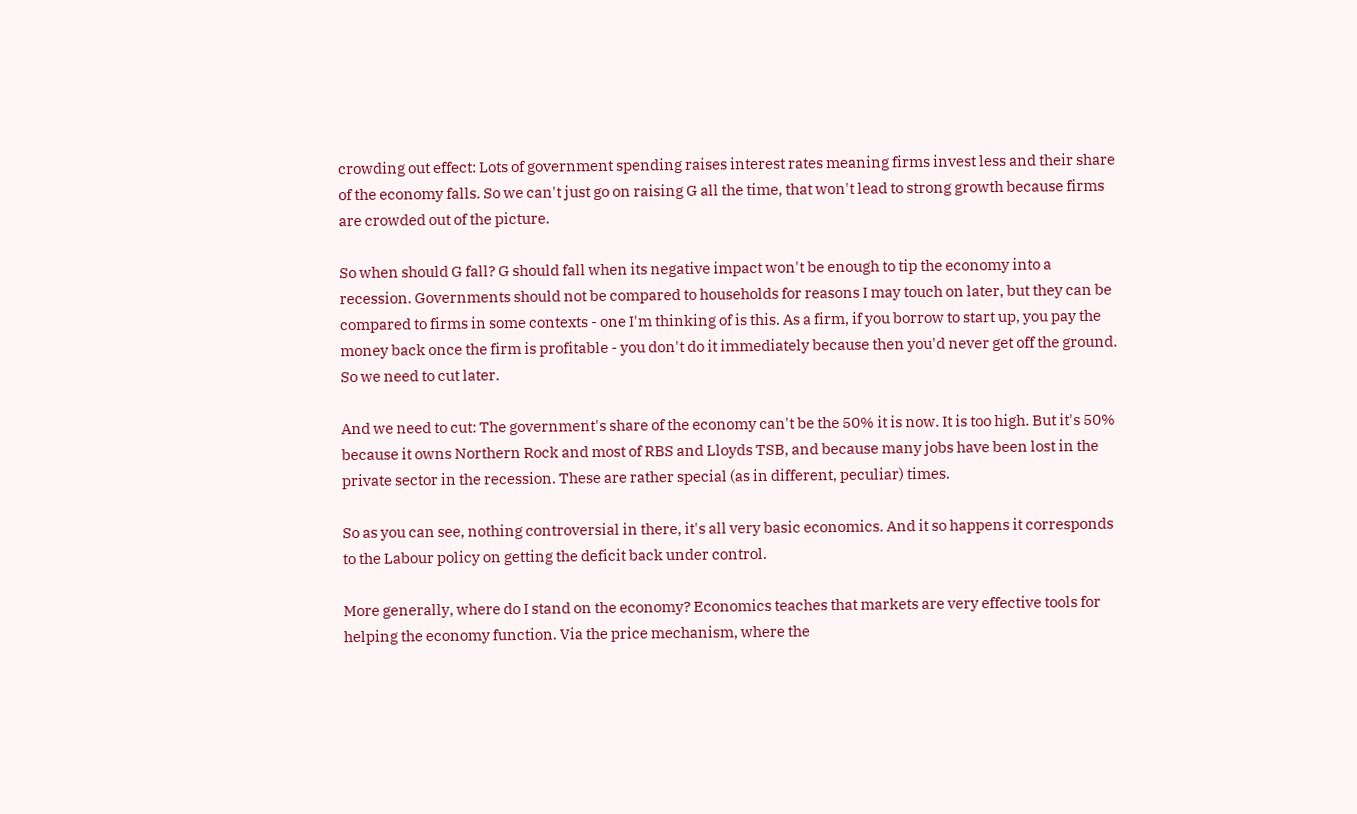crowding out effect: Lots of government spending raises interest rates meaning firms invest less and their share of the economy falls. So we can't just go on raising G all the time, that won't lead to strong growth because firms are crowded out of the picture.

So when should G fall? G should fall when its negative impact won't be enough to tip the economy into a recession. Governments should not be compared to households for reasons I may touch on later, but they can be compared to firms in some contexts - one I'm thinking of is this. As a firm, if you borrow to start up, you pay the money back once the firm is profitable - you don't do it immediately because then you'd never get off the ground. So we need to cut later.

And we need to cut: The government's share of the economy can't be the 50% it is now. It is too high. But it's 50% because it owns Northern Rock and most of RBS and Lloyds TSB, and because many jobs have been lost in the private sector in the recession. These are rather special (as in different, peculiar) times.

So as you can see, nothing controversial in there, it's all very basic economics. And it so happens it corresponds to the Labour policy on getting the deficit back under control.

More generally, where do I stand on the economy? Economics teaches that markets are very effective tools for helping the economy function. Via the price mechanism, where the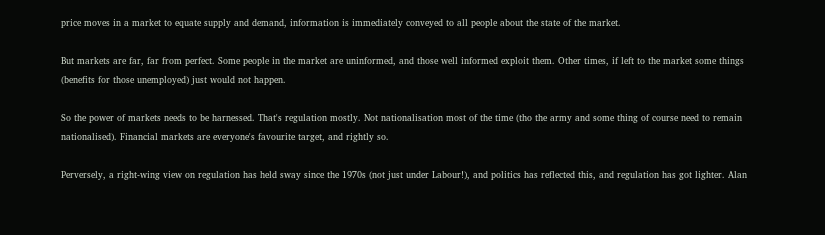price moves in a market to equate supply and demand, information is immediately conveyed to all people about the state of the market.

But markets are far, far from perfect. Some people in the market are uninformed, and those well informed exploit them. Other times, if left to the market some things (benefits for those unemployed) just would not happen.

So the power of markets needs to be harnessed. That's regulation mostly. Not nationalisation most of the time (tho the army and some thing of course need to remain nationalised). Financial markets are everyone's favourite target, and rightly so.

Perversely, a right-wing view on regulation has held sway since the 1970s (not just under Labour!), and politics has reflected this, and regulation has got lighter. Alan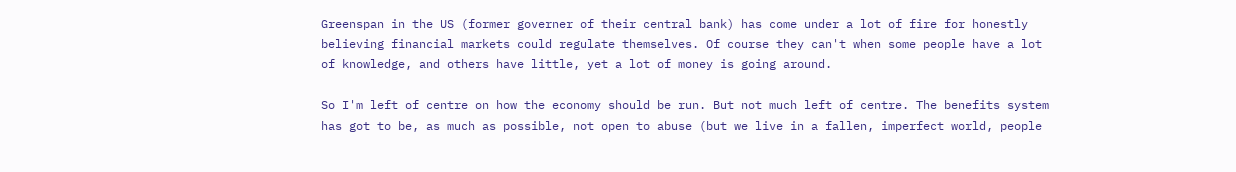Greenspan in the US (former governer of their central bank) has come under a lot of fire for honestly believing financial markets could regulate themselves. Of course they can't when some people have a lot of knowledge, and others have little, yet a lot of money is going around.

So I'm left of centre on how the economy should be run. But not much left of centre. The benefits system has got to be, as much as possible, not open to abuse (but we live in a fallen, imperfect world, people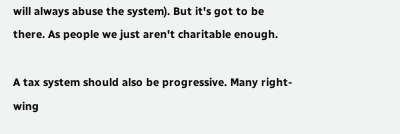will always abuse the system). But it's got to be there. As people we just aren't charitable enough.

A tax system should also be progressive. Many right-wing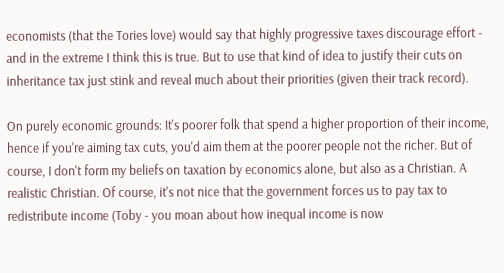economists (that the Tories love) would say that highly progressive taxes discourage effort - and in the extreme I think this is true. But to use that kind of idea to justify their cuts on inheritance tax just stink and reveal much about their priorities (given their track record).

On purely economic grounds: It's poorer folk that spend a higher proportion of their income, hence if you're aiming tax cuts, you'd aim them at the poorer people not the richer. But of course, I don't form my beliefs on taxation by economics alone, but also as a Christian. A realistic Christian. Of course, it's not nice that the government forces us to pay tax to redistribute income (Toby - you moan about how inequal income is now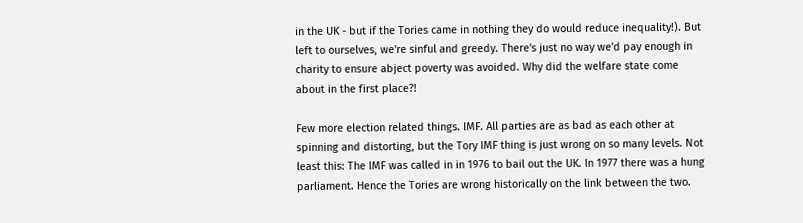in the UK - but if the Tories came in nothing they do would reduce inequality!). But left to ourselves, we're sinful and greedy. There's just no way we'd pay enough in charity to ensure abject poverty was avoided. Why did the welfare state come about in the first place?!

Few more election related things. IMF. All parties are as bad as each other at spinning and distorting, but the Tory IMF thing is just wrong on so many levels. Not least this: The IMF was called in in 1976 to bail out the UK. In 1977 there was a hung parliament. Hence the Tories are wrong historically on the link between the two.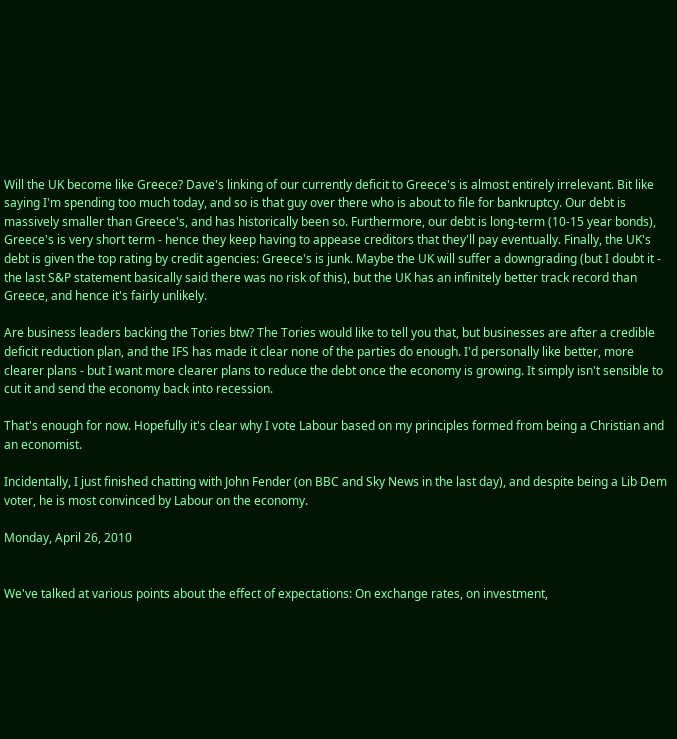Will the UK become like Greece? Dave's linking of our currently deficit to Greece's is almost entirely irrelevant. Bit like saying I'm spending too much today, and so is that guy over there who is about to file for bankruptcy. Our debt is massively smaller than Greece's, and has historically been so. Furthermore, our debt is long-term (10-15 year bonds), Greece's is very short term - hence they keep having to appease creditors that they'll pay eventually. Finally, the UK's debt is given the top rating by credit agencies: Greece's is junk. Maybe the UK will suffer a downgrading (but I doubt it - the last S&P statement basically said there was no risk of this), but the UK has an infinitely better track record than Greece, and hence it's fairly unlikely.

Are business leaders backing the Tories btw? The Tories would like to tell you that, but businesses are after a credible deficit reduction plan, and the IFS has made it clear none of the parties do enough. I'd personally like better, more clearer plans - but I want more clearer plans to reduce the debt once the economy is growing. It simply isn't sensible to cut it and send the economy back into recession.

That's enough for now. Hopefully it's clear why I vote Labour based on my principles formed from being a Christian and an economist.

Incidentally, I just finished chatting with John Fender (on BBC and Sky News in the last day), and despite being a Lib Dem voter, he is most convinced by Labour on the economy.

Monday, April 26, 2010


We've talked at various points about the effect of expectations: On exchange rates, on investment,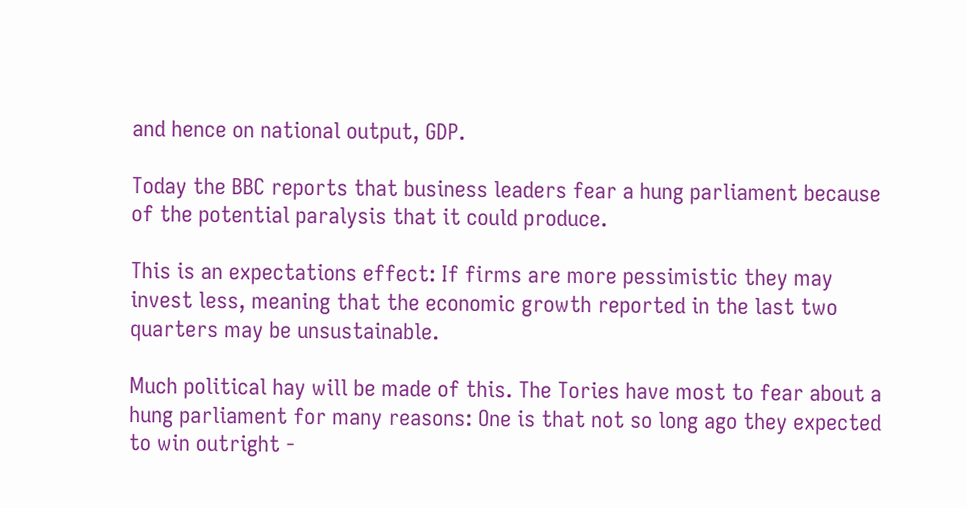and hence on national output, GDP.

Today the BBC reports that business leaders fear a hung parliament because of the potential paralysis that it could produce.

This is an expectations effect: If firms are more pessimistic they may invest less, meaning that the economic growth reported in the last two quarters may be unsustainable.

Much political hay will be made of this. The Tories have most to fear about a hung parliament for many reasons: One is that not so long ago they expected to win outright -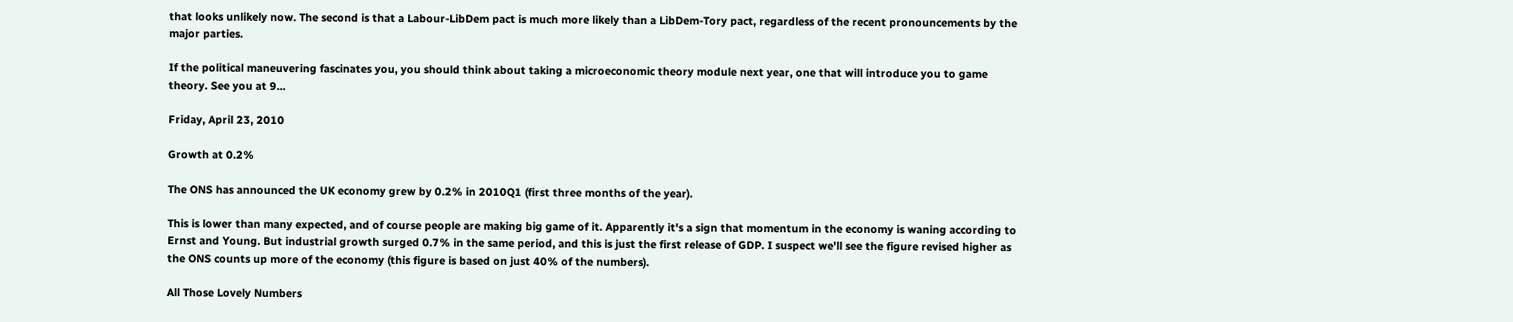that looks unlikely now. The second is that a Labour-LibDem pact is much more likely than a LibDem-Tory pact, regardless of the recent pronouncements by the major parties.

If the political maneuvering fascinates you, you should think about taking a microeconomic theory module next year, one that will introduce you to game theory. See you at 9...

Friday, April 23, 2010

Growth at 0.2%

The ONS has announced the UK economy grew by 0.2% in 2010Q1 (first three months of the year).

This is lower than many expected, and of course people are making big game of it. Apparently it's a sign that momentum in the economy is waning according to Ernst and Young. But industrial growth surged 0.7% in the same period, and this is just the first release of GDP. I suspect we'll see the figure revised higher as the ONS counts up more of the economy (this figure is based on just 40% of the numbers).

All Those Lovely Numbers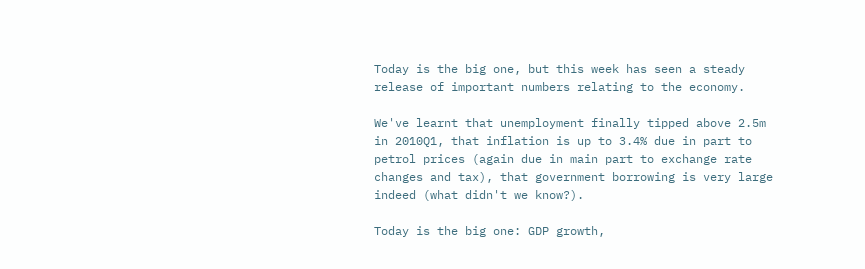Today is the big one, but this week has seen a steady release of important numbers relating to the economy.

We've learnt that unemployment finally tipped above 2.5m in 2010Q1, that inflation is up to 3.4% due in part to petrol prices (again due in main part to exchange rate changes and tax), that government borrowing is very large indeed (what didn't we know?).

Today is the big one: GDP growth,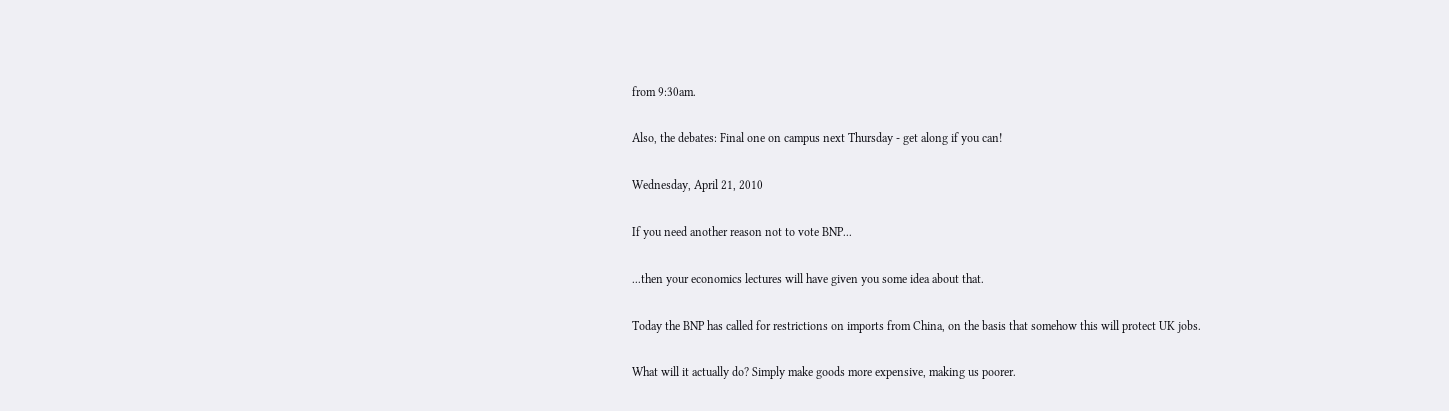from 9:30am.

Also, the debates: Final one on campus next Thursday - get along if you can!

Wednesday, April 21, 2010

If you need another reason not to vote BNP...

...then your economics lectures will have given you some idea about that.

Today the BNP has called for restrictions on imports from China, on the basis that somehow this will protect UK jobs.

What will it actually do? Simply make goods more expensive, making us poorer.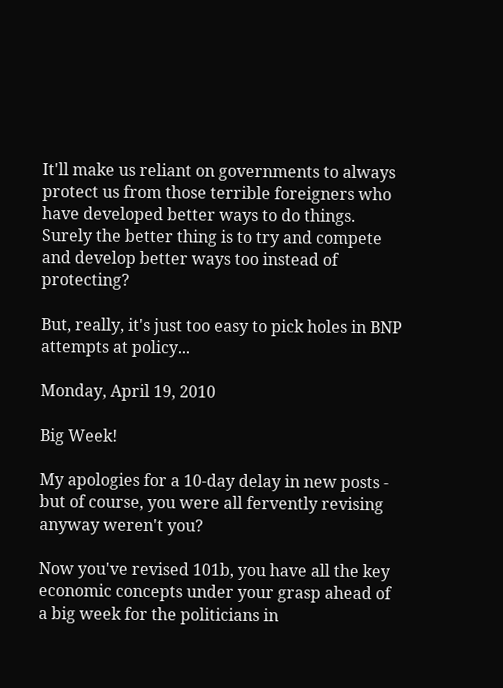It'll make us reliant on governments to always protect us from those terrible foreigners who have developed better ways to do things. Surely the better thing is to try and compete and develop better ways too instead of protecting?

But, really, it's just too easy to pick holes in BNP attempts at policy...

Monday, April 19, 2010

Big Week!

My apologies for a 10-day delay in new posts - but of course, you were all fervently revising anyway weren't you?

Now you've revised 101b, you have all the key economic concepts under your grasp ahead of a big week for the politicians in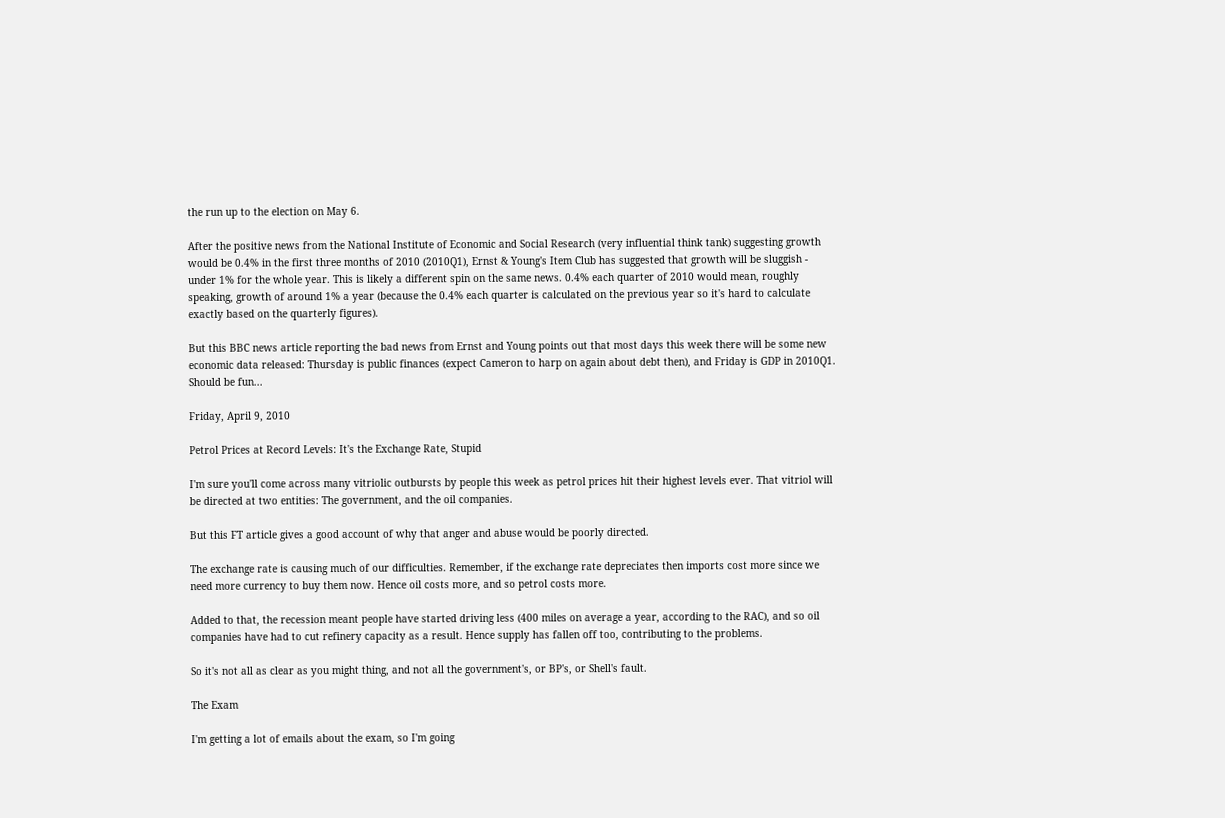the run up to the election on May 6.

After the positive news from the National Institute of Economic and Social Research (very influential think tank) suggesting growth would be 0.4% in the first three months of 2010 (2010Q1), Ernst & Young's Item Club has suggested that growth will be sluggish - under 1% for the whole year. This is likely a different spin on the same news. 0.4% each quarter of 2010 would mean, roughly speaking, growth of around 1% a year (because the 0.4% each quarter is calculated on the previous year so it's hard to calculate exactly based on the quarterly figures).

But this BBC news article reporting the bad news from Ernst and Young points out that most days this week there will be some new economic data released: Thursday is public finances (expect Cameron to harp on again about debt then), and Friday is GDP in 2010Q1. Should be fun...

Friday, April 9, 2010

Petrol Prices at Record Levels: It's the Exchange Rate, Stupid

I'm sure you'll come across many vitriolic outbursts by people this week as petrol prices hit their highest levels ever. That vitriol will be directed at two entities: The government, and the oil companies.

But this FT article gives a good account of why that anger and abuse would be poorly directed.

The exchange rate is causing much of our difficulties. Remember, if the exchange rate depreciates then imports cost more since we need more currency to buy them now. Hence oil costs more, and so petrol costs more.

Added to that, the recession meant people have started driving less (400 miles on average a year, according to the RAC), and so oil companies have had to cut refinery capacity as a result. Hence supply has fallen off too, contributing to the problems.

So it's not all as clear as you might thing, and not all the government's, or BP's, or Shell's fault.

The Exam

I'm getting a lot of emails about the exam, so I'm going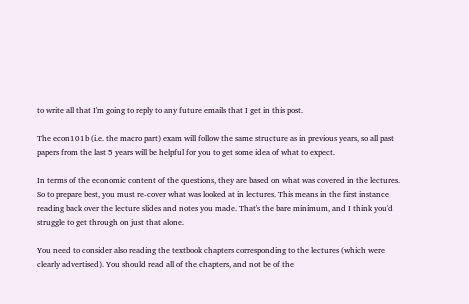to write all that I'm going to reply to any future emails that I get in this post.

The econ101b (i.e. the macro part) exam will follow the same structure as in previous years, so all past papers from the last 5 years will be helpful for you to get some idea of what to expect.

In terms of the economic content of the questions, they are based on what was covered in the lectures. So to prepare best, you must re-cover what was looked at in lectures. This means in the first instance reading back over the lecture slides and notes you made. That's the bare minimum, and I think you'd struggle to get through on just that alone.

You need to consider also reading the textbook chapters corresponding to the lectures (which were clearly advertised). You should read all of the chapters, and not be of the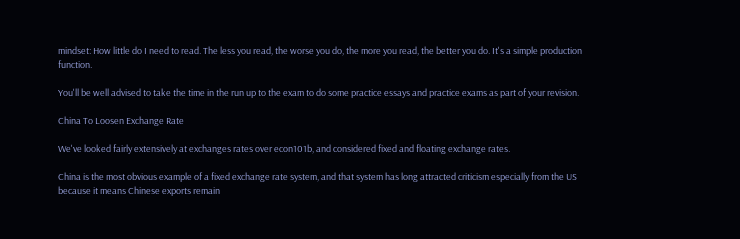mindset: How little do I need to read. The less you read, the worse you do, the more you read, the better you do. It's a simple production function.

You'll be well advised to take the time in the run up to the exam to do some practice essays and practice exams as part of your revision.

China To Loosen Exchange Rate

We've looked fairly extensively at exchanges rates over econ101b, and considered fixed and floating exchange rates.

China is the most obvious example of a fixed exchange rate system, and that system has long attracted criticism especially from the US because it means Chinese exports remain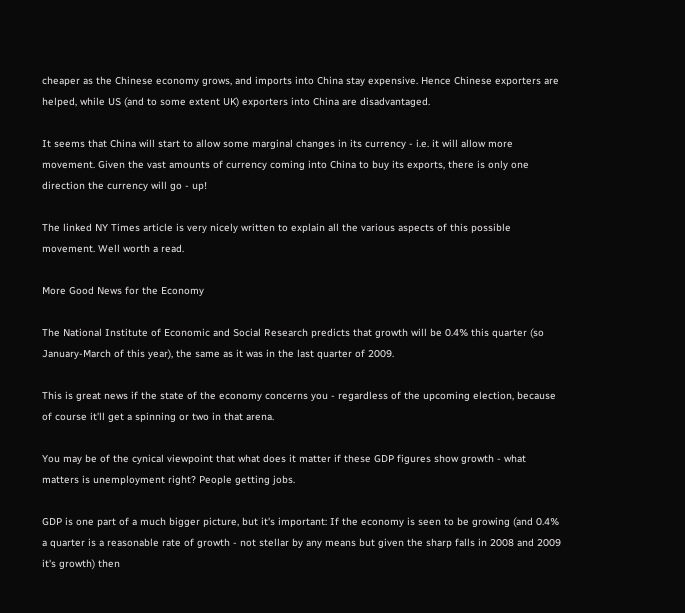cheaper as the Chinese economy grows, and imports into China stay expensive. Hence Chinese exporters are helped, while US (and to some extent UK) exporters into China are disadvantaged.

It seems that China will start to allow some marginal changes in its currency - i.e. it will allow more movement. Given the vast amounts of currency coming into China to buy its exports, there is only one direction the currency will go - up!

The linked NY Times article is very nicely written to explain all the various aspects of this possible movement. Well worth a read.

More Good News for the Economy

The National Institute of Economic and Social Research predicts that growth will be 0.4% this quarter (so January-March of this year), the same as it was in the last quarter of 2009.

This is great news if the state of the economy concerns you - regardless of the upcoming election, because of course it'll get a spinning or two in that arena.

You may be of the cynical viewpoint that what does it matter if these GDP figures show growth - what matters is unemployment right? People getting jobs.

GDP is one part of a much bigger picture, but it's important: If the economy is seen to be growing (and 0.4% a quarter is a reasonable rate of growth - not stellar by any means but given the sharp falls in 2008 and 2009 it's growth) then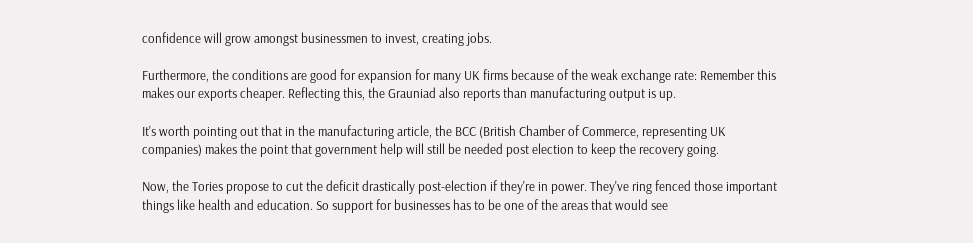confidence will grow amongst businessmen to invest, creating jobs.

Furthermore, the conditions are good for expansion for many UK firms because of the weak exchange rate: Remember this makes our exports cheaper. Reflecting this, the Grauniad also reports than manufacturing output is up.

It's worth pointing out that in the manufacturing article, the BCC (British Chamber of Commerce, representing UK companies) makes the point that government help will still be needed post election to keep the recovery going.

Now, the Tories propose to cut the deficit drastically post-election if they're in power. They've ring fenced those important things like health and education. So support for businesses has to be one of the areas that would see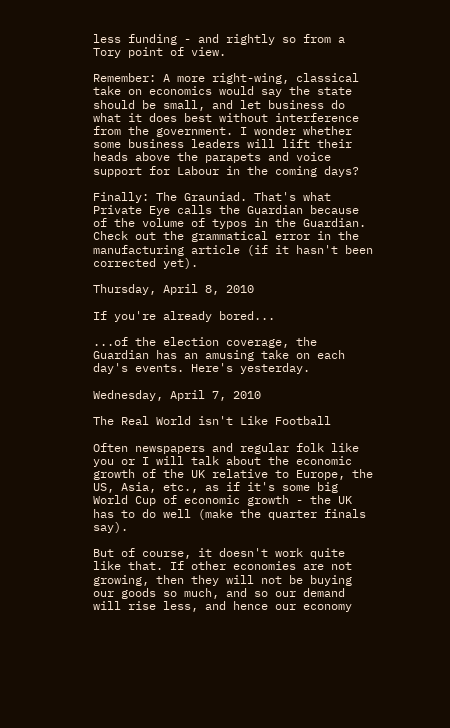less funding - and rightly so from a Tory point of view.

Remember: A more right-wing, classical take on economics would say the state should be small, and let business do what it does best without interference from the government. I wonder whether some business leaders will lift their heads above the parapets and voice support for Labour in the coming days?

Finally: The Grauniad. That's what Private Eye calls the Guardian because of the volume of typos in the Guardian. Check out the grammatical error in the manufacturing article (if it hasn't been corrected yet).

Thursday, April 8, 2010

If you're already bored...

...of the election coverage, the Guardian has an amusing take on each day's events. Here's yesterday.

Wednesday, April 7, 2010

The Real World isn't Like Football

Often newspapers and regular folk like you or I will talk about the economic growth of the UK relative to Europe, the US, Asia, etc., as if it's some big World Cup of economic growth - the UK has to do well (make the quarter finals say).

But of course, it doesn't work quite like that. If other economies are not growing, then they will not be buying our goods so much, and so our demand will rise less, and hence our economy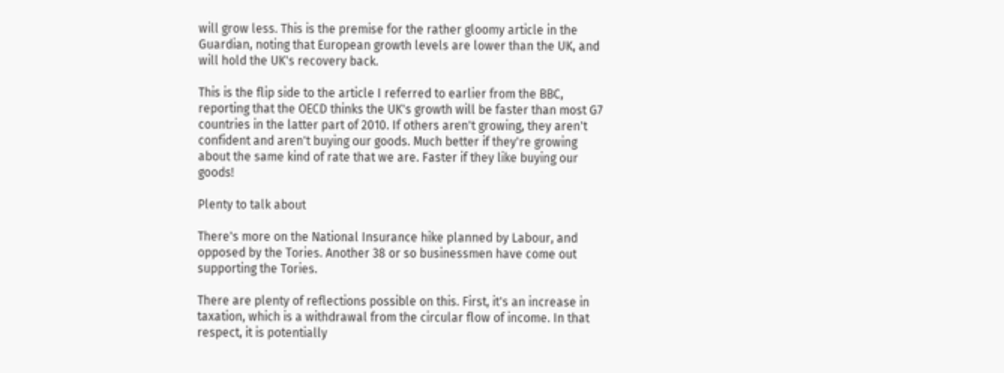will grow less. This is the premise for the rather gloomy article in the Guardian, noting that European growth levels are lower than the UK, and will hold the UK's recovery back.

This is the flip side to the article I referred to earlier from the BBC, reporting that the OECD thinks the UK's growth will be faster than most G7 countries in the latter part of 2010. If others aren't growing, they aren't confident and aren't buying our goods. Much better if they're growing about the same kind of rate that we are. Faster if they like buying our goods!

Plenty to talk about

There's more on the National Insurance hike planned by Labour, and opposed by the Tories. Another 38 or so businessmen have come out supporting the Tories.

There are plenty of reflections possible on this. First, it's an increase in taxation, which is a withdrawal from the circular flow of income. In that respect, it is potentially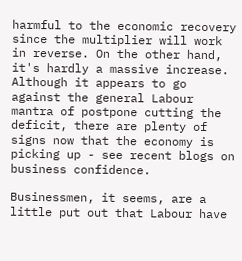harmful to the economic recovery since the multiplier will work in reverse. On the other hand, it's hardly a massive increase. Although it appears to go against the general Labour mantra of postpone cutting the deficit, there are plenty of signs now that the economy is picking up - see recent blogs on business confidence.

Businessmen, it seems, are a little put out that Labour have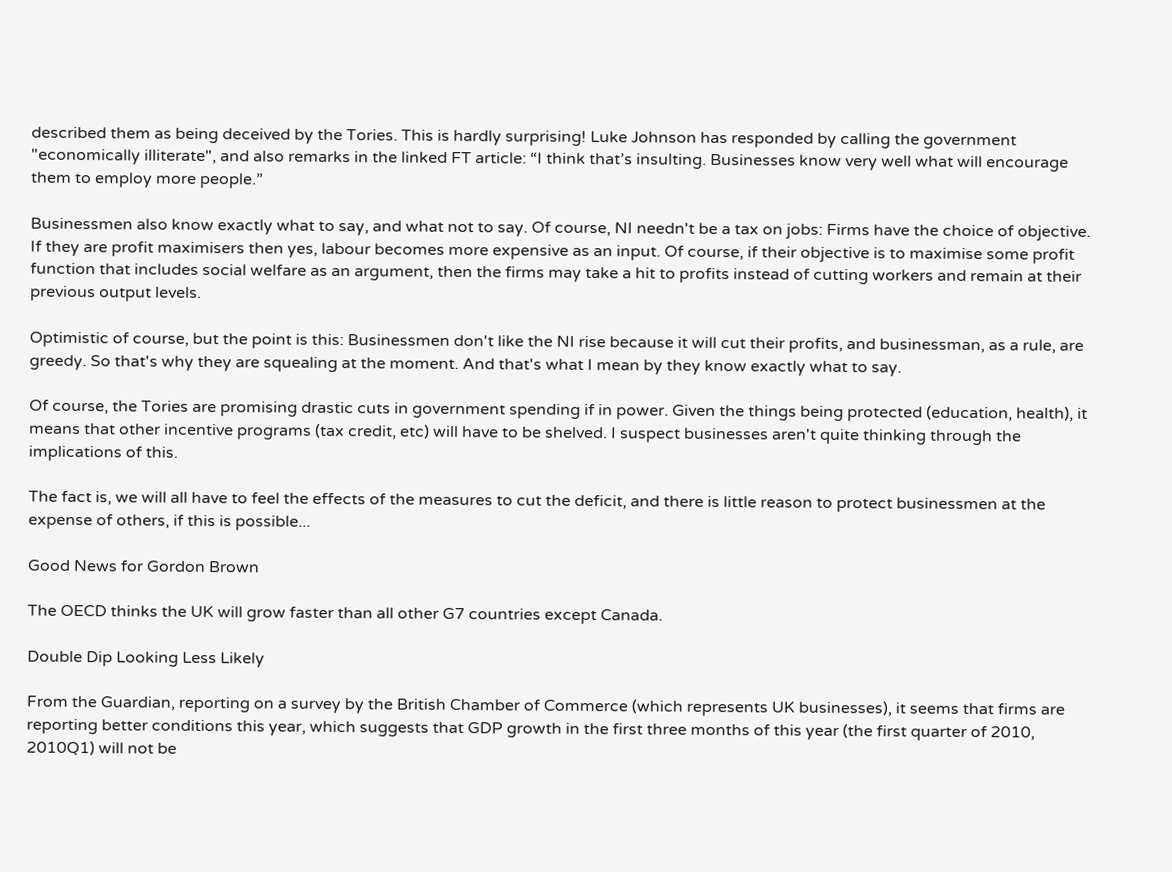described them as being deceived by the Tories. This is hardly surprising! Luke Johnson has responded by calling the government "economically illiterate", and also remarks in the linked FT article: “I think that’s insulting. Businesses know very well what will encourage them to employ more people.”

Businessmen also know exactly what to say, and what not to say. Of course, NI needn't be a tax on jobs: Firms have the choice of objective. If they are profit maximisers then yes, labour becomes more expensive as an input. Of course, if their objective is to maximise some profit function that includes social welfare as an argument, then the firms may take a hit to profits instead of cutting workers and remain at their previous output levels.

Optimistic of course, but the point is this: Businessmen don't like the NI rise because it will cut their profits, and businessman, as a rule, are greedy. So that's why they are squealing at the moment. And that's what I mean by they know exactly what to say.

Of course, the Tories are promising drastic cuts in government spending if in power. Given the things being protected (education, health), it means that other incentive programs (tax credit, etc) will have to be shelved. I suspect businesses aren't quite thinking through the implications of this.

The fact is, we will all have to feel the effects of the measures to cut the deficit, and there is little reason to protect businessmen at the expense of others, if this is possible...

Good News for Gordon Brown

The OECD thinks the UK will grow faster than all other G7 countries except Canada.

Double Dip Looking Less Likely

From the Guardian, reporting on a survey by the British Chamber of Commerce (which represents UK businesses), it seems that firms are reporting better conditions this year, which suggests that GDP growth in the first three months of this year (the first quarter of 2010, 2010Q1) will not be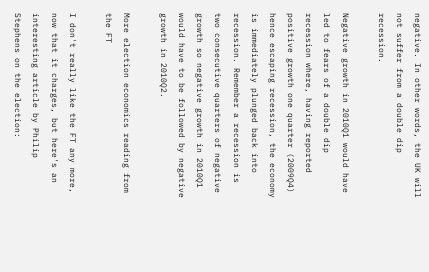negative. In other words, the UK will not suffer from a double dip recession.

Negative growth in 2010Q1 would have led to fears of a double dip recession where, having reported positive growth one quarter (2009Q4) hence escaping recession, the economy is immediately plunged back into recession. Remember a recession is two consecutive quarters of negative growth so negative growth in 2010Q1 would have to be followed by negative growth in 2010Q2.

More election economics reading from the FT

I don't really like the FT any more, now that it charges, but here's an interesting article by Philip Stephens on the election: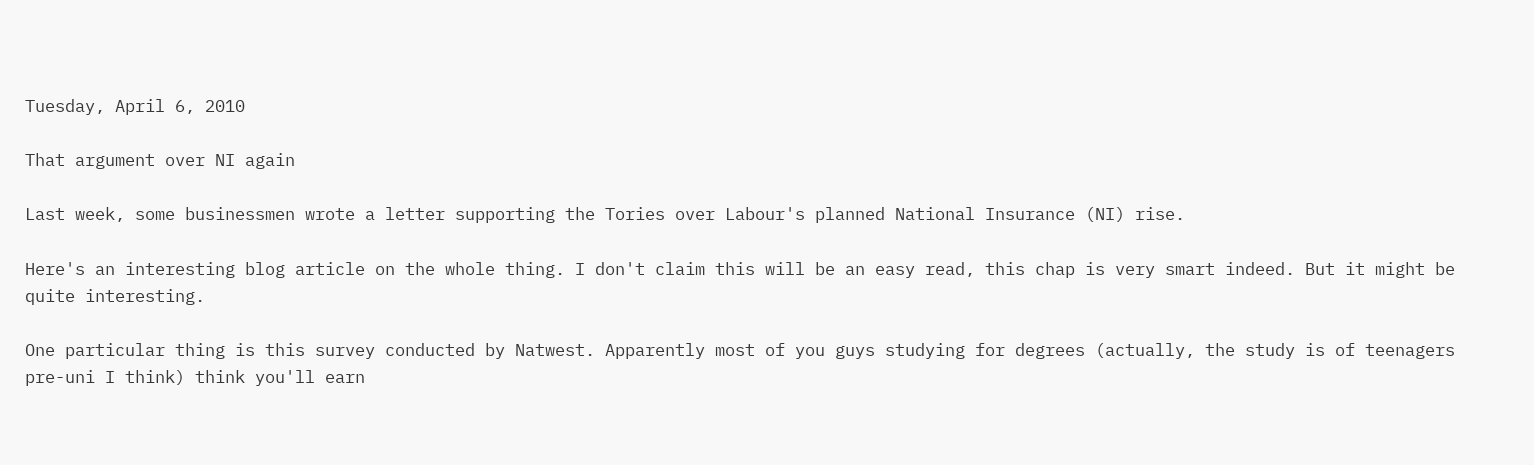Tuesday, April 6, 2010

That argument over NI again

Last week, some businessmen wrote a letter supporting the Tories over Labour's planned National Insurance (NI) rise.

Here's an interesting blog article on the whole thing. I don't claim this will be an easy read, this chap is very smart indeed. But it might be quite interesting.

One particular thing is this survey conducted by Natwest. Apparently most of you guys studying for degrees (actually, the study is of teenagers pre-uni I think) think you'll earn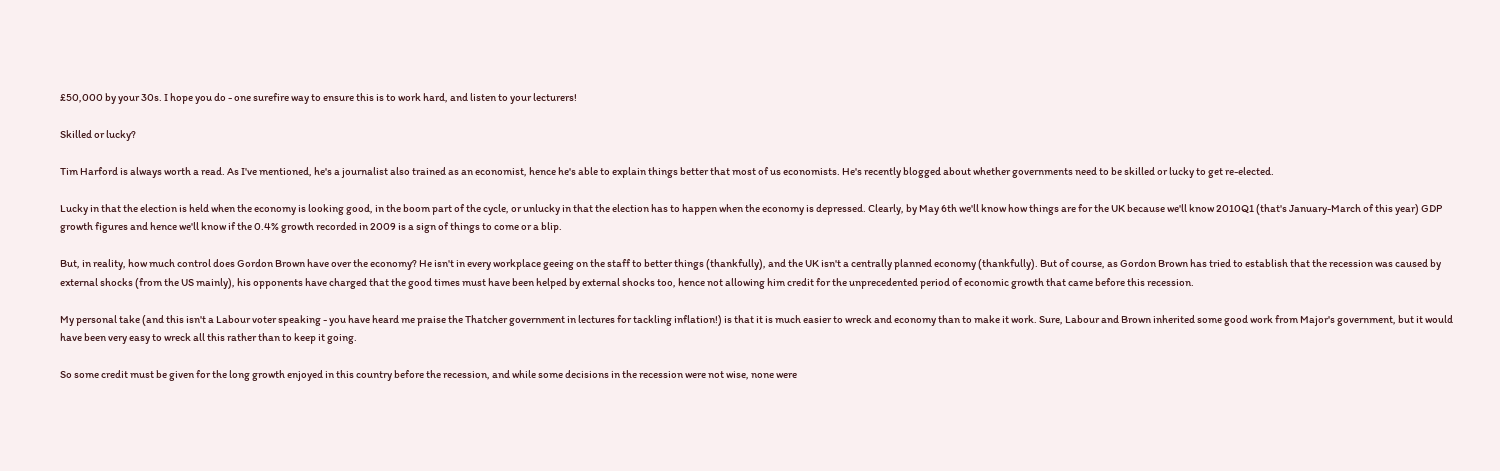£50,000 by your 30s. I hope you do - one surefire way to ensure this is to work hard, and listen to your lecturers!

Skilled or lucky?

Tim Harford is always worth a read. As I've mentioned, he's a journalist also trained as an economist, hence he's able to explain things better that most of us economists. He's recently blogged about whether governments need to be skilled or lucky to get re-elected.

Lucky in that the election is held when the economy is looking good, in the boom part of the cycle, or unlucky in that the election has to happen when the economy is depressed. Clearly, by May 6th we'll know how things are for the UK because we'll know 2010Q1 (that's January-March of this year) GDP growth figures and hence we'll know if the 0.4% growth recorded in 2009 is a sign of things to come or a blip.

But, in reality, how much control does Gordon Brown have over the economy? He isn't in every workplace geeing on the staff to better things (thankfully), and the UK isn't a centrally planned economy (thankfully). But of course, as Gordon Brown has tried to establish that the recession was caused by external shocks (from the US mainly), his opponents have charged that the good times must have been helped by external shocks too, hence not allowing him credit for the unprecedented period of economic growth that came before this recession.

My personal take (and this isn't a Labour voter speaking - you have heard me praise the Thatcher government in lectures for tackling inflation!) is that it is much easier to wreck and economy than to make it work. Sure, Labour and Brown inherited some good work from Major's government, but it would have been very easy to wreck all this rather than to keep it going.

So some credit must be given for the long growth enjoyed in this country before the recession, and while some decisions in the recession were not wise, none were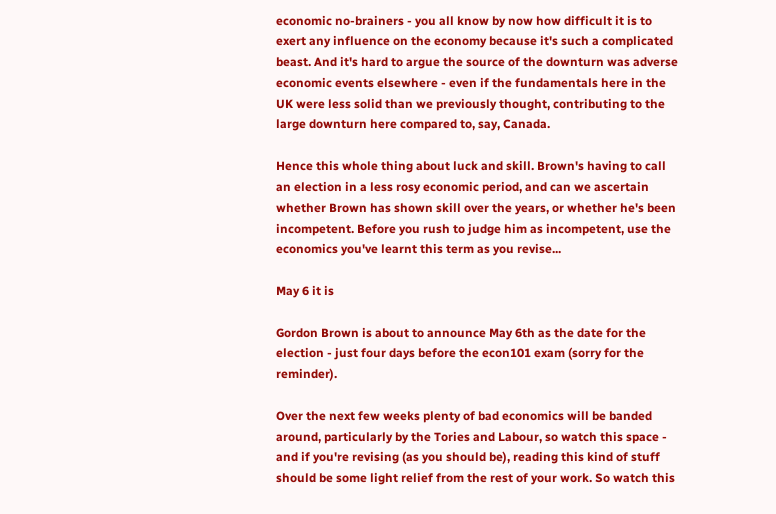economic no-brainers - you all know by now how difficult it is to exert any influence on the economy because it's such a complicated beast. And it's hard to argue the source of the downturn was adverse economic events elsewhere - even if the fundamentals here in the UK were less solid than we previously thought, contributing to the large downturn here compared to, say, Canada.

Hence this whole thing about luck and skill. Brown's having to call an election in a less rosy economic period, and can we ascertain whether Brown has shown skill over the years, or whether he's been incompetent. Before you rush to judge him as incompetent, use the economics you've learnt this term as you revise...

May 6 it is

Gordon Brown is about to announce May 6th as the date for the election - just four days before the econ101 exam (sorry for the reminder).

Over the next few weeks plenty of bad economics will be banded around, particularly by the Tories and Labour, so watch this space - and if you're revising (as you should be), reading this kind of stuff should be some light relief from the rest of your work. So watch this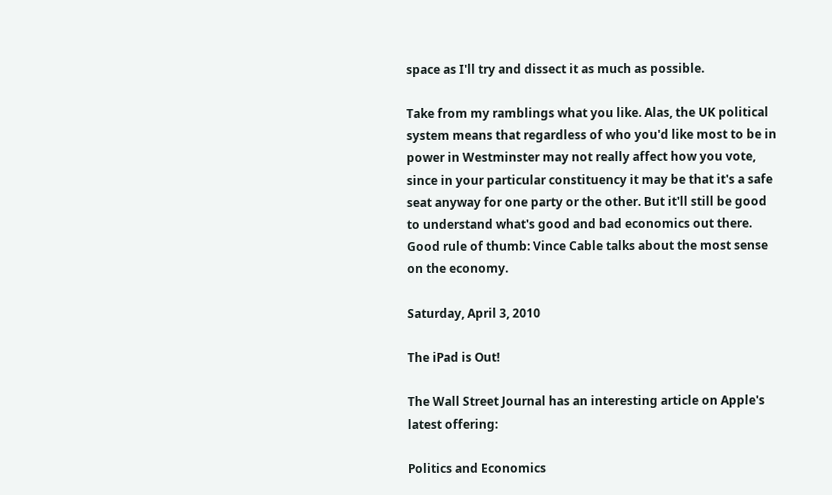space as I'll try and dissect it as much as possible.

Take from my ramblings what you like. Alas, the UK political system means that regardless of who you'd like most to be in power in Westminster may not really affect how you vote, since in your particular constituency it may be that it's a safe seat anyway for one party or the other. But it'll still be good to understand what's good and bad economics out there. Good rule of thumb: Vince Cable talks about the most sense on the economy.

Saturday, April 3, 2010

The iPad is Out!

The Wall Street Journal has an interesting article on Apple's latest offering:

Politics and Economics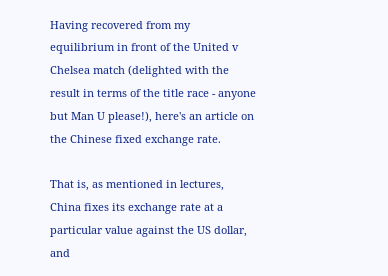Having recovered from my equilibrium in front of the United v Chelsea match (delighted with the result in terms of the title race - anyone but Man U please!), here's an article on the Chinese fixed exchange rate.

That is, as mentioned in lectures, China fixes its exchange rate at a particular value against the US dollar, and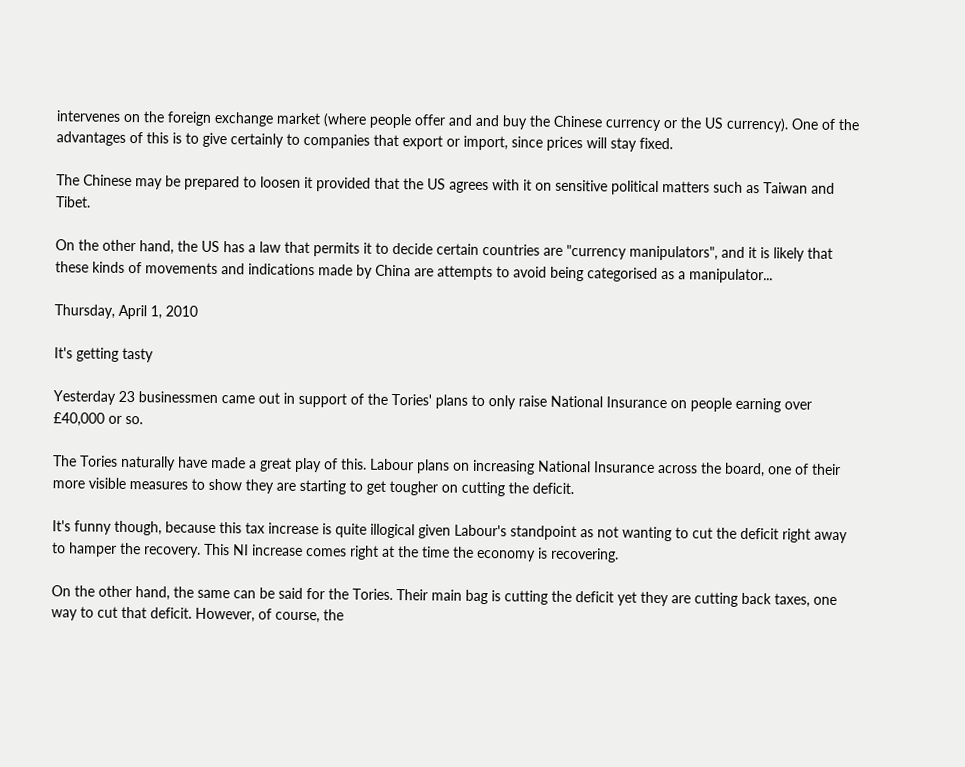intervenes on the foreign exchange market (where people offer and and buy the Chinese currency or the US currency). One of the advantages of this is to give certainly to companies that export or import, since prices will stay fixed.

The Chinese may be prepared to loosen it provided that the US agrees with it on sensitive political matters such as Taiwan and Tibet.

On the other hand, the US has a law that permits it to decide certain countries are "currency manipulators", and it is likely that these kinds of movements and indications made by China are attempts to avoid being categorised as a manipulator...

Thursday, April 1, 2010

It's getting tasty

Yesterday 23 businessmen came out in support of the Tories' plans to only raise National Insurance on people earning over £40,000 or so.

The Tories naturally have made a great play of this. Labour plans on increasing National Insurance across the board, one of their more visible measures to show they are starting to get tougher on cutting the deficit.

It's funny though, because this tax increase is quite illogical given Labour's standpoint as not wanting to cut the deficit right away to hamper the recovery. This NI increase comes right at the time the economy is recovering.

On the other hand, the same can be said for the Tories. Their main bag is cutting the deficit yet they are cutting back taxes, one way to cut that deficit. However, of course, the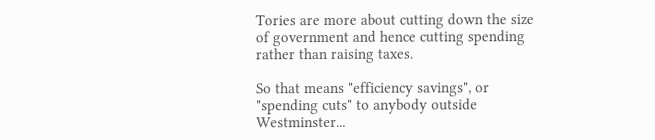Tories are more about cutting down the size of government and hence cutting spending rather than raising taxes.

So that means "efficiency savings", or "spending cuts" to anybody outside Westminster...